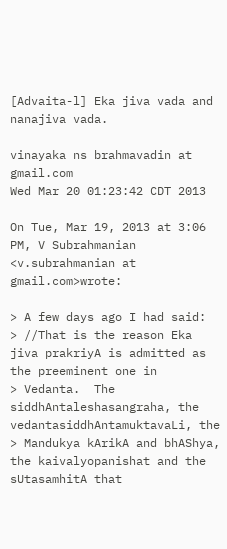[Advaita-l] Eka jiva vada and nanajiva vada.

vinayaka ns brahmavadin at gmail.com
Wed Mar 20 01:23:42 CDT 2013

On Tue, Mar 19, 2013 at 3:06 PM, V Subrahmanian <v.subrahmanian at gmail.com>wrote:

> A few days ago I had said:
> //That is the reason Eka jiva prakriyA is admitted as the preeminent one in
> Vedanta.  The siddhAntaleshasangraha, the vedantasiddhAntamuktavaLi, the
> Mandukya kArikA and bhAShya, the kaivalyopanishat and the sUtasamhitA that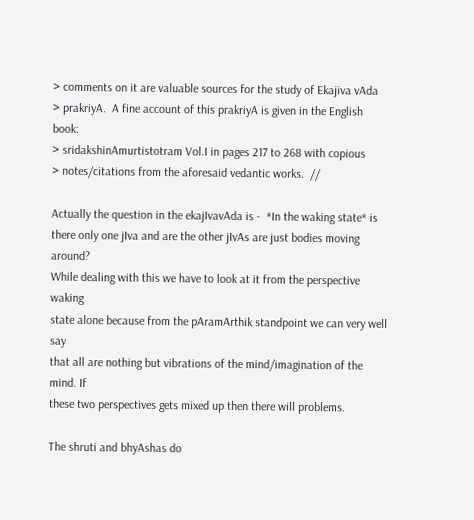> comments on it are valuable sources for the study of Ekajiva vAda
> prakriyA.  A fine account of this prakriyA is given in the English book:
> sridakshinAmurtistotram Vol.I in pages 217 to 268 with copious
> notes/citations from the aforesaid vedantic works.  //

Actually the question in the ekajIvavAda is -  *In the waking state* is
there only one jIva and are the other jIvAs are just bodies moving around?
While dealing with this we have to look at it from the perspective waking
state alone because from the pAramArthik standpoint we can very well say
that all are nothing but vibrations of the mind/imagination of the mind. If
these two perspectives gets mixed up then there will problems.

The shruti and bhyAshas do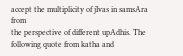accept the multiplicity of jIvas in samsAra from
the perspective of different upAdhis. The following quote from katha and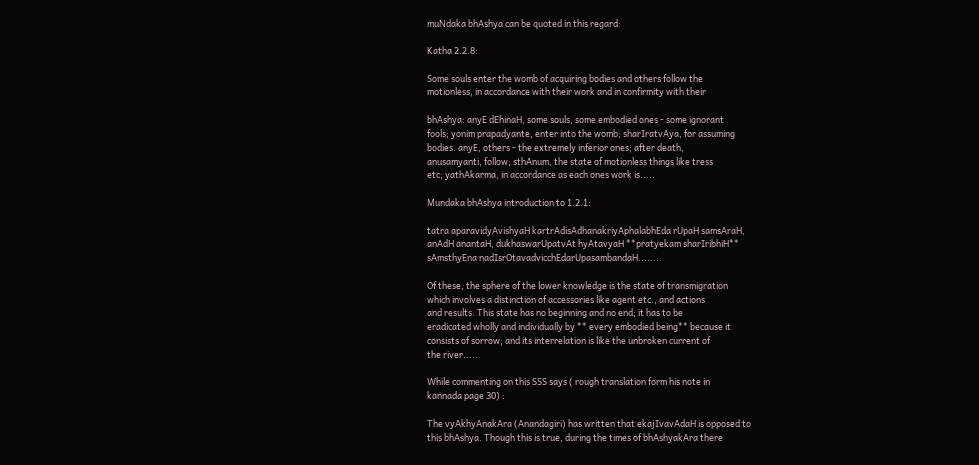muNdaka bhAshya can be quoted in this regard:

Katha 2.2.8:

Some souls enter the womb of acquiring bodies and others follow the
motionless, in accordance with their work and in confirmity with their

bhAshya: anyE dEhinaH, some souls, some embodied ones - some ignorant
fools; yonim prapadyante, enter into the womb; sharIratvAya, for assuming
bodies. anyE, others - the extremely inferior ones; after death,
anusamyanti, follow; sthAnum, the state of motionless things like tress
etc; yathAkarma, in accordance as each ones work is.....

Mundaka bhAshya introduction to 1.2.1:

tatra aparavidyAvishyaH kartrAdisAdhanakriyAphalabhEda rUpaH samsAraH,
anAdH anantaH, dukhaswarUpatvAt hyAtavyaH **pratyekam sharIribhiH**
sAmsthyEna nadIsrOtavadvicchEdarUpasambandaH........

Of these, the sphere of the lower knowledge is the state of transmigration
which involves a distinction of accessories like agent etc., and actions
and results. This state has no beginning and no end; it has to be
eradicated wholly and individually by ** every embodied being** because it
consists of sorrow; and its interrelation is like the unbroken current of
the river.....

While commenting on this SSS says ( rough translation form his note in
kannada page 30) :

The vyAkhyAnakAra (Anandagiri) has written that ekajIvavAdaH is opposed to
this bhAshya. Though this is true, during the times of bhAshyakAra there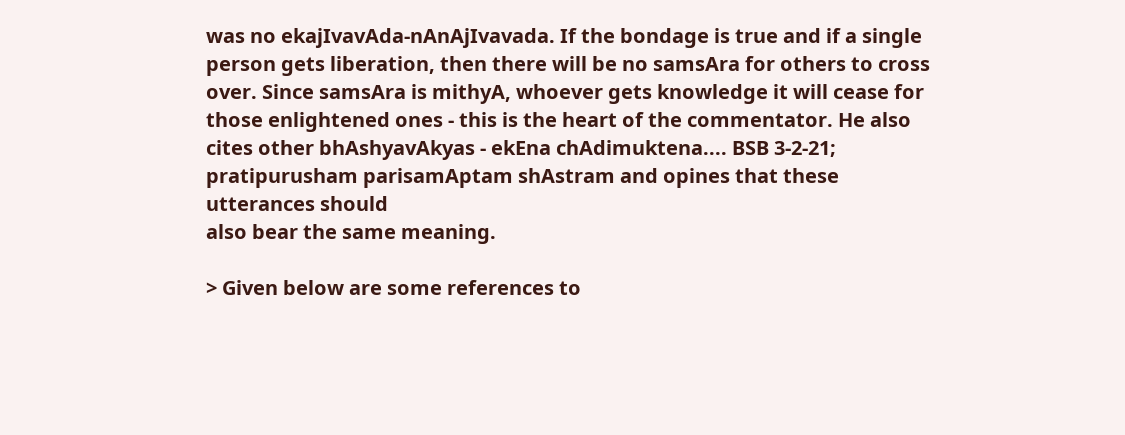was no ekajIvavAda-nAnAjIvavada. If the bondage is true and if a single
person gets liberation, then there will be no samsAra for others to cross
over. Since samsAra is mithyA, whoever gets knowledge it will cease for
those enlightened ones - this is the heart of the commentator. He also
cites other bhAshyavAkyas - ekEna chAdimuktena.... BSB 3-2-21;
pratipurusham parisamAptam shAstram and opines that these utterances should
also bear the same meaning.

> Given below are some references to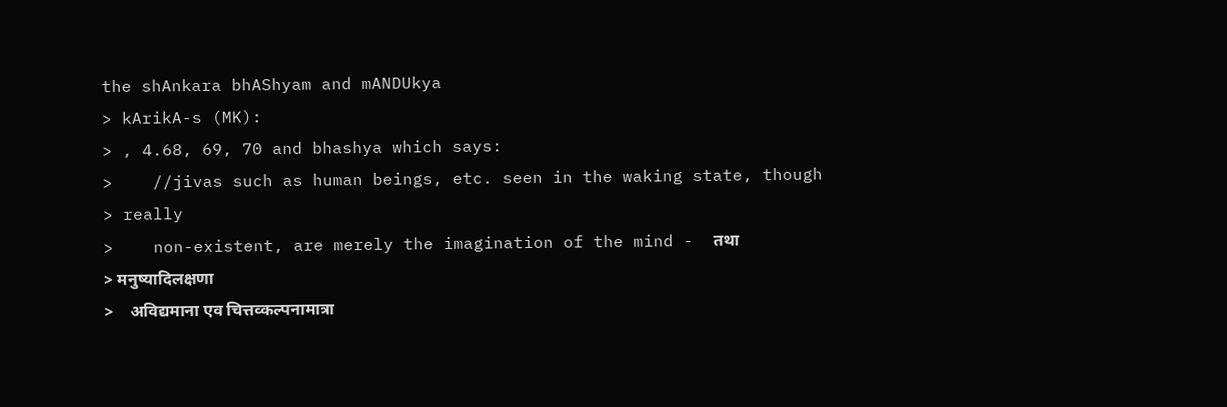the shAnkara bhAShyam and mANDUkya
> kArikA-s (MK):
> , 4.68, 69, 70 and bhashya which says:
>    //jivas such as human beings, etc. seen in the waking state, though
> really
>    non-existent, are merely the imagination of the mind -  तथा
> मनुष्यादिलक्षणा
>    अविद्यमाना एव चित्तव्कल्पनामात्रा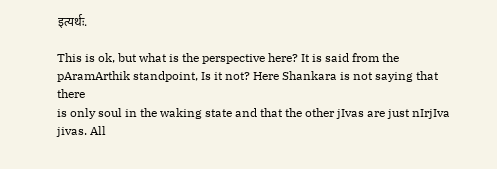इत्यर्थः.

This is ok, but what is the perspective here? It is said from the
pAramArthik standpoint, Is it not? Here Shankara is not saying that there
is only soul in the waking state and that the other jIvas are just nIrjIva
jivas. All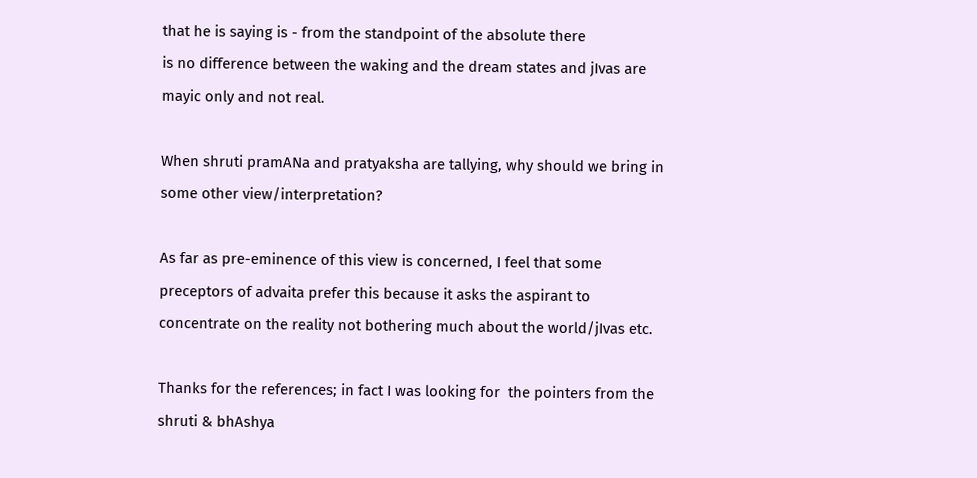that he is saying is - from the standpoint of the absolute there
is no difference between the waking and the dream states and jIvas are
mayic only and not real.

When shruti pramANa and pratyaksha are tallying, why should we bring in
some other view/interpretation?

As far as pre-eminence of this view is concerned, I feel that some
preceptors of advaita prefer this because it asks the aspirant to
concentrate on the reality not bothering much about the world/jIvas etc.

Thanks for the references; in fact I was looking for  the pointers from the
shruti & bhAshya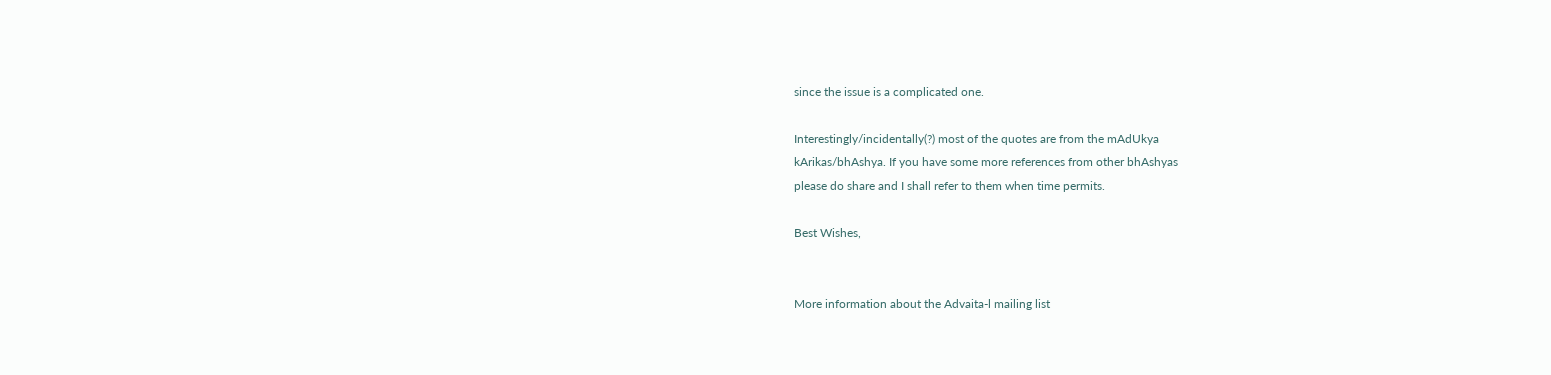since the issue is a complicated one.

Interestingly/incidentally(?) most of the quotes are from the mAdUkya
kArikas/bhAshya. If you have some more references from other bhAshyas
please do share and I shall refer to them when time permits.

Best Wishes,


More information about the Advaita-l mailing list